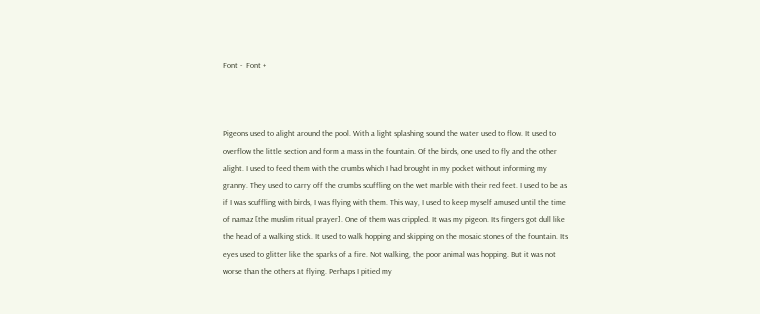Font -  Font +



Pigeons used to alight around the pool. With a light splashing sound the water used to flow. It used to overflow the little section and form a mass in the fountain. Of the birds, one used to fly and the other alight. I used to feed them with the crumbs which I had brought in my pocket without informing my granny. They used to carry off the crumbs scuffling on the wet marble with their red feet. I used to be as if I was scuffling with birds, I was flying with them. This way, I used to keep myself amused until the time of namaz [the muslim ritual prayer]. One of them was crippled. It was my pigeon. Its fingers got dull like the head of a walking stick. It used to walk hopping and skipping on the mosaic stones of the fountain. Its eyes used to glitter like the sparks of a fire. Not walking, the poor animal was hopping. But it was not worse than the others at flying. Perhaps I pitied my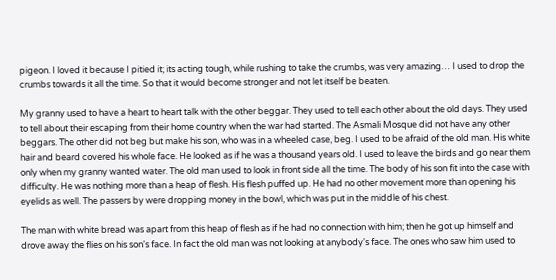pigeon. I loved it because I pitied it; its acting tough, while rushing to take the crumbs, was very amazing… I used to drop the crumbs towards it all the time. So that it would become stronger and not let itself be beaten.

My granny used to have a heart to heart talk with the other beggar. They used to tell each other about the old days. They used to tell about their escaping from their home country when the war had started. The Asmali Mosque did not have any other beggars. The other did not beg but make his son, who was in a wheeled case, beg. I used to be afraid of the old man. His white hair and beard covered his whole face. He looked as if he was a thousand years old. I used to leave the birds and go near them only when my granny wanted water. The old man used to look in front side all the time. The body of his son fit into the case with difficulty. He was nothing more than a heap of flesh. His flesh puffed up. He had no other movement more than opening his eyelids as well. The passers by were dropping money in the bowl, which was put in the middle of his chest.

The man with white bread was apart from this heap of flesh as if he had no connection with him; then he got up himself and drove away the flies on his son's face. In fact the old man was not looking at anybody's face. The ones who saw him used to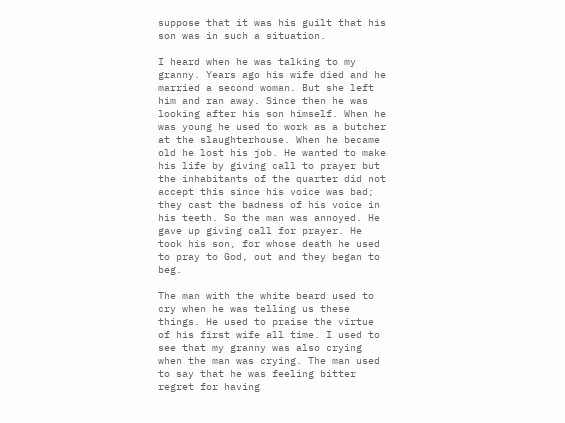suppose that it was his guilt that his son was in such a situation.

I heard when he was talking to my granny. Years ago his wife died and he married a second woman. But she left him and ran away. Since then he was looking after his son himself. When he was young he used to work as a butcher at the slaughterhouse. When he became old he lost his job. He wanted to make his life by giving call to prayer but the inhabitants of the quarter did not accept this since his voice was bad; they cast the badness of his voice in his teeth. So the man was annoyed. He gave up giving call for prayer. He took his son, for whose death he used to pray to God, out and they began to beg.

The man with the white beard used to cry when he was telling us these things. He used to praise the virtue of his first wife all time. I used to see that my granny was also crying when the man was crying. The man used to say that he was feeling bitter regret for having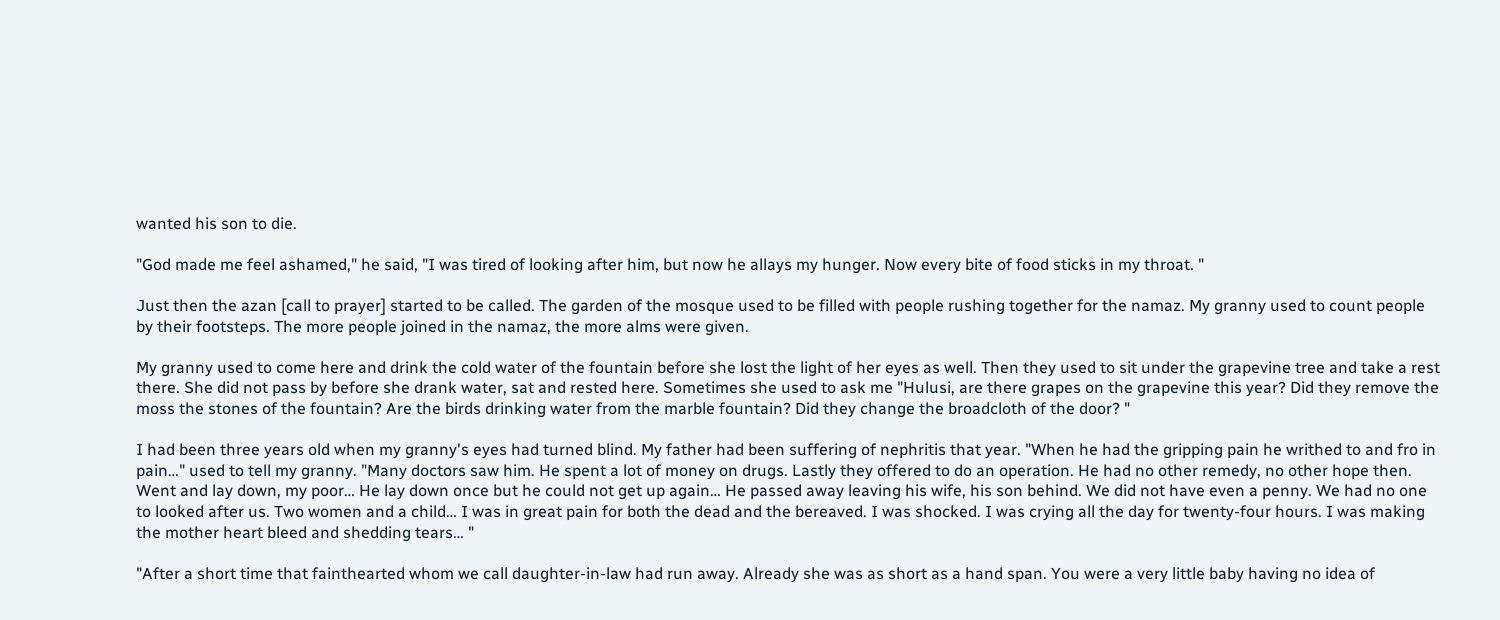wanted his son to die.

"God made me feel ashamed," he said, "I was tired of looking after him, but now he allays my hunger. Now every bite of food sticks in my throat. "

Just then the azan [call to prayer] started to be called. The garden of the mosque used to be filled with people rushing together for the namaz. My granny used to count people by their footsteps. The more people joined in the namaz, the more alms were given.

My granny used to come here and drink the cold water of the fountain before she lost the light of her eyes as well. Then they used to sit under the grapevine tree and take a rest there. She did not pass by before she drank water, sat and rested here. Sometimes she used to ask me "Hulusi, are there grapes on the grapevine this year? Did they remove the moss the stones of the fountain? Are the birds drinking water from the marble fountain? Did they change the broadcloth of the door? "

I had been three years old when my granny's eyes had turned blind. My father had been suffering of nephritis that year. "When he had the gripping pain he writhed to and fro in pain…" used to tell my granny. "Many doctors saw him. He spent a lot of money on drugs. Lastly they offered to do an operation. He had no other remedy, no other hope then. Went and lay down, my poor… He lay down once but he could not get up again… He passed away leaving his wife, his son behind. We did not have even a penny. We had no one to looked after us. Two women and a child… I was in great pain for both the dead and the bereaved. I was shocked. I was crying all the day for twenty-four hours. I was making the mother heart bleed and shedding tears… "

"After a short time that fainthearted whom we call daughter-in-law had run away. Already she was as short as a hand span. You were a very little baby having no idea of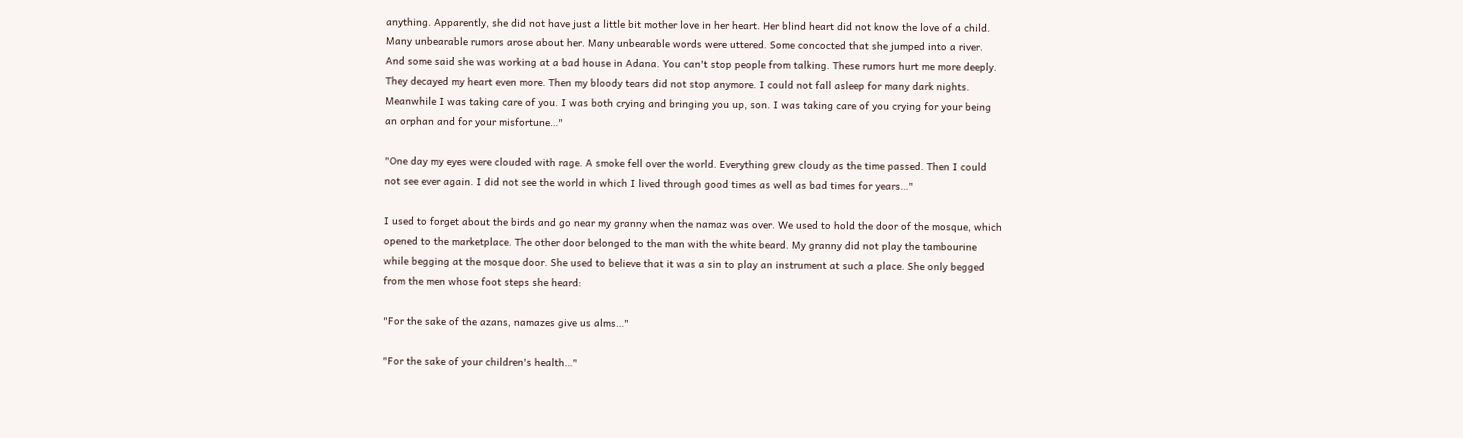anything. Apparently, she did not have just a little bit mother love in her heart. Her blind heart did not know the love of a child. Many unbearable rumors arose about her. Many unbearable words were uttered. Some concocted that she jumped into a river. And some said she was working at a bad house in Adana. You can't stop people from talking. These rumors hurt me more deeply. They decayed my heart even more. Then my bloody tears did not stop anymore. I could not fall asleep for many dark nights. Meanwhile I was taking care of you. I was both crying and bringing you up, son. I was taking care of you crying for your being an orphan and for your misfortune…"

"One day my eyes were clouded with rage. A smoke fell over the world. Everything grew cloudy as the time passed. Then I could not see ever again. I did not see the world in which I lived through good times as well as bad times for years…"

I used to forget about the birds and go near my granny when the namaz was over. We used to hold the door of the mosque, which opened to the marketplace. The other door belonged to the man with the white beard. My granny did not play the tambourine while begging at the mosque door. She used to believe that it was a sin to play an instrument at such a place. She only begged from the men whose foot steps she heard:

"For the sake of the azans, namazes give us alms…"

"For the sake of your children's health…"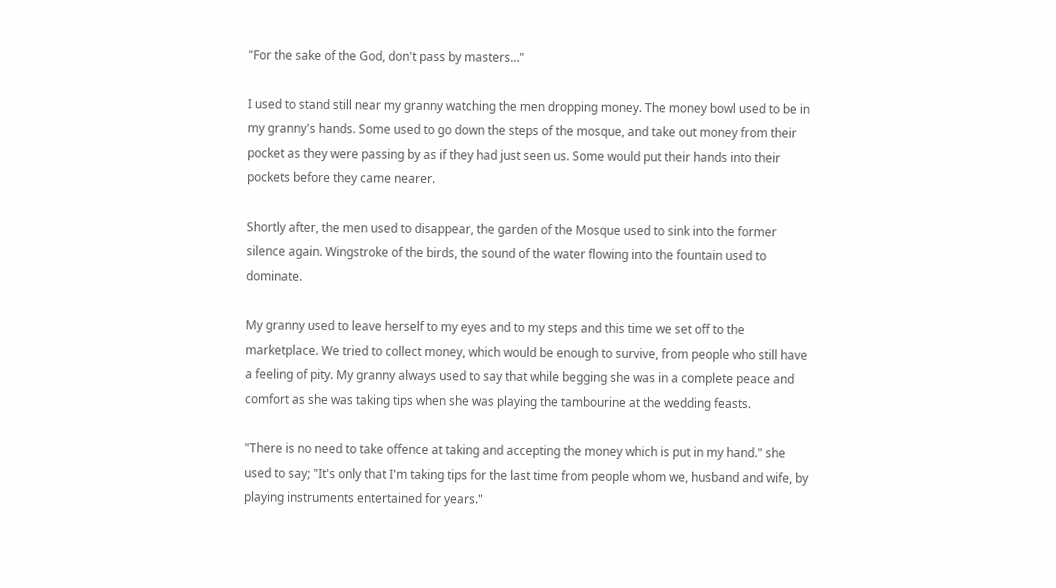"For the sake of the God, don't pass by masters…"

I used to stand still near my granny watching the men dropping money. The money bowl used to be in my granny's hands. Some used to go down the steps of the mosque, and take out money from their pocket as they were passing by as if they had just seen us. Some would put their hands into their pockets before they came nearer.

Shortly after, the men used to disappear, the garden of the Mosque used to sink into the former silence again. Wingstroke of the birds, the sound of the water flowing into the fountain used to dominate.

My granny used to leave herself to my eyes and to my steps and this time we set off to the marketplace. We tried to collect money, which would be enough to survive, from people who still have a feeling of pity. My granny always used to say that while begging she was in a complete peace and comfort as she was taking tips when she was playing the tambourine at the wedding feasts.

"There is no need to take offence at taking and accepting the money which is put in my hand." she used to say; "It's only that I'm taking tips for the last time from people whom we, husband and wife, by playing instruments entertained for years."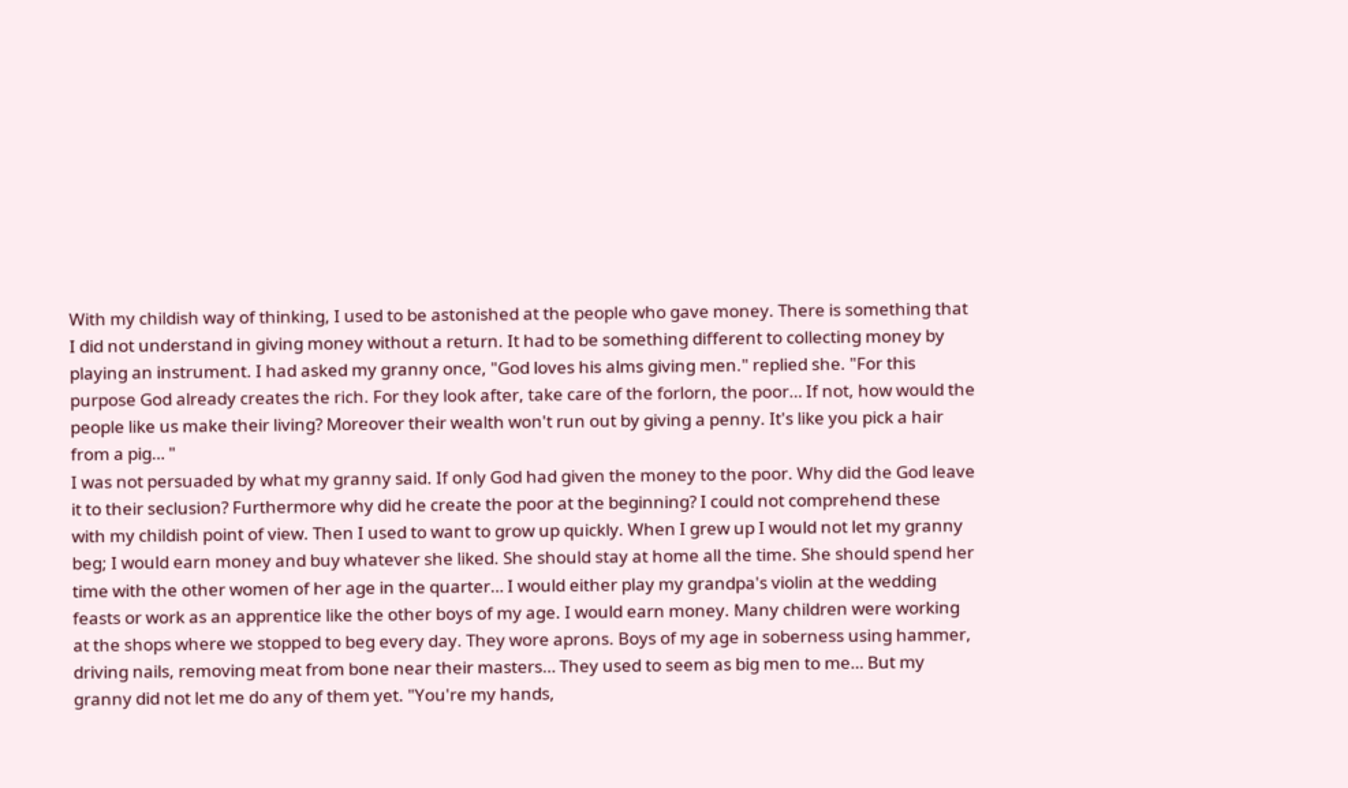With my childish way of thinking, I used to be astonished at the people who gave money. There is something that I did not understand in giving money without a return. It had to be something different to collecting money by playing an instrument. I had asked my granny once, "God loves his alms giving men." replied she. "For this purpose God already creates the rich. For they look after, take care of the forlorn, the poor… If not, how would the people like us make their living? Moreover their wealth won't run out by giving a penny. It's like you pick a hair from a pig… "
I was not persuaded by what my granny said. If only God had given the money to the poor. Why did the God leave it to their seclusion? Furthermore why did he create the poor at the beginning? I could not comprehend these with my childish point of view. Then I used to want to grow up quickly. When I grew up I would not let my granny beg; I would earn money and buy whatever she liked. She should stay at home all the time. She should spend her time with the other women of her age in the quarter… I would either play my grandpa's violin at the wedding feasts or work as an apprentice like the other boys of my age. I would earn money. Many children were working at the shops where we stopped to beg every day. They wore aprons. Boys of my age in soberness using hammer, driving nails, removing meat from bone near their masters… They used to seem as big men to me… But my granny did not let me do any of them yet. "You're my hands,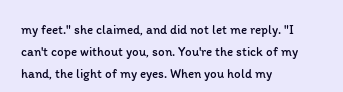my feet." she claimed, and did not let me reply. "I can't cope without you, son. You're the stick of my hand, the light of my eyes. When you hold my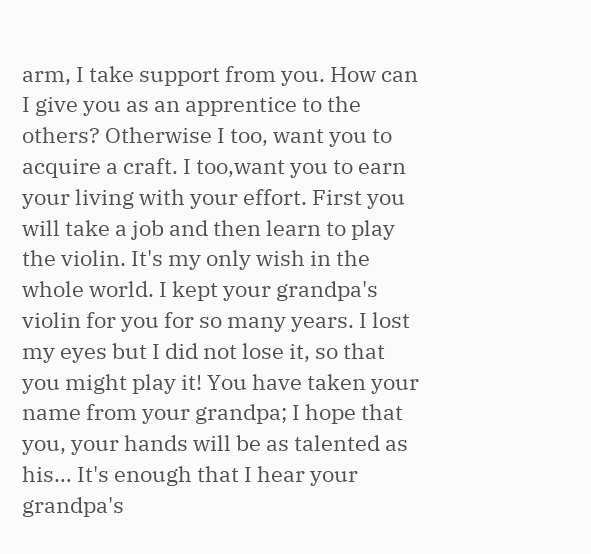arm, I take support from you. How can I give you as an apprentice to the others? Otherwise I too, want you to acquire a craft. I too,want you to earn your living with your effort. First you will take a job and then learn to play the violin. It's my only wish in the whole world. I kept your grandpa's violin for you for so many years. I lost my eyes but I did not lose it, so that you might play it! You have taken your name from your grandpa; I hope that you, your hands will be as talented as his… It's enough that I hear your grandpa's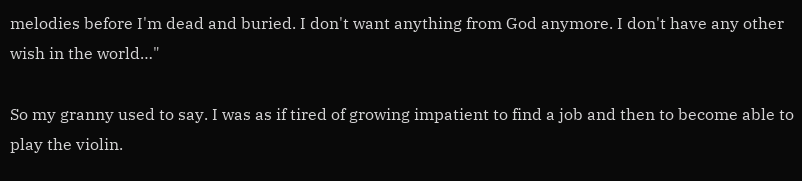melodies before I'm dead and buried. I don't want anything from God anymore. I don't have any other wish in the world…"

So my granny used to say. I was as if tired of growing impatient to find a job and then to become able to play the violin.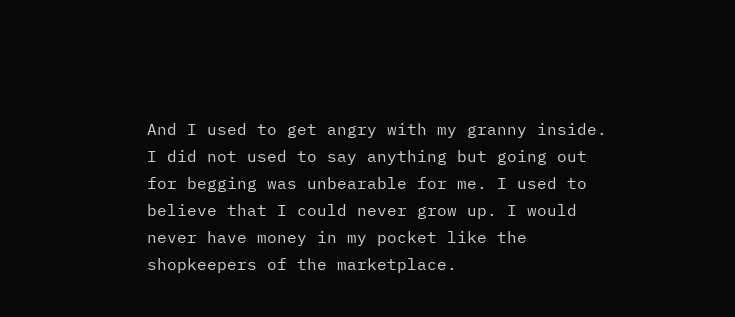And I used to get angry with my granny inside. I did not used to say anything but going out for begging was unbearable for me. I used to believe that I could never grow up. I would never have money in my pocket like the shopkeepers of the marketplace.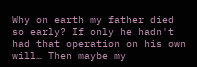Why on earth my father died so early? If only he hadn't had that operation on his own will… Then maybe my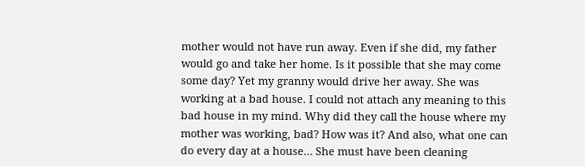mother would not have run away. Even if she did, my father would go and take her home. Is it possible that she may come some day? Yet my granny would drive her away. She was working at a bad house. I could not attach any meaning to this bad house in my mind. Why did they call the house where my mother was working, bad? How was it? And also, what one can do every day at a house… She must have been cleaning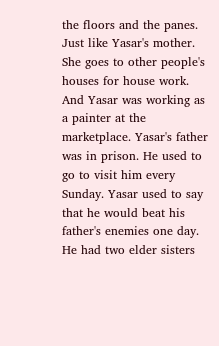the floors and the panes. Just like Yasar's mother. She goes to other people's houses for house work. And Yasar was working as a painter at the marketplace. Yasar's father was in prison. He used to go to visit him every Sunday. Yasar used to say that he would beat his father's enemies one day. He had two elder sisters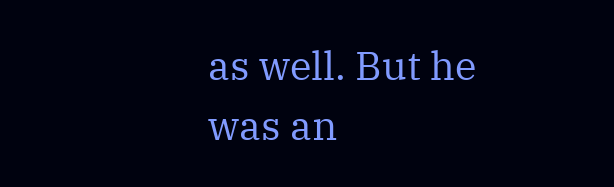as well. But he was an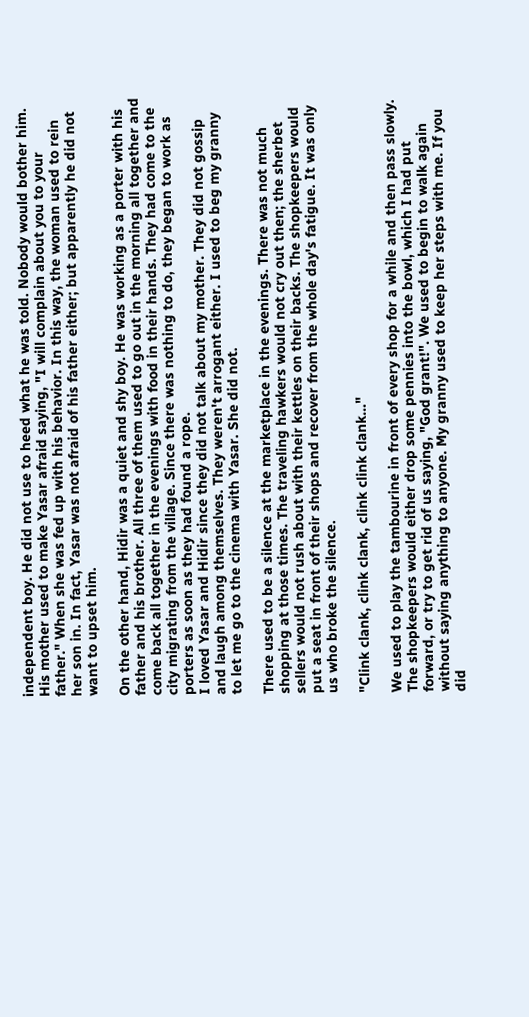independent boy. He did not use to heed what he was told. Nobody would bother him. His mother used to make Yasar afraid saying, "I will complain about you to your father." When she was fed up with his behavior. In this way, the woman used to rein her son in. In fact, Yasar was not afraid of his father either; but apparently he did not want to upset him.

On the other hand, Hidir was a quiet and shy boy. He was working as a porter with his father and his brother. All three of them used to go out in the morning all together and come back all together in the evenings with food in their hands. They had come to the city migrating from the village. Since there was nothing to do, they began to work as porters as soon as they had found a rope.
I loved Yasar and Hidir since they did not talk about my mother. They did not gossip and laugh among themselves. They weren't arrogant either. I used to beg my granny to let me go to the cinema with Yasar. She did not.

There used to be a silence at the marketplace in the evenings. There was not much shopping at those times. The traveling hawkers would not cry out then; the sherbet sellers would not rush about with their kettles on their backs. The shopkeepers would put a seat in front of their shops and recover from the whole day's fatigue. It was only us who broke the silence.

"Clink clank, clink clank, clink clink clank…"

We used to play the tambourine in front of every shop for a while and then pass slowly. The shopkeepers would either drop some pennies into the bowl, which I had put forward, or try to get rid of us saying, "God grant!". We used to begin to walk again without saying anything to anyone. My granny used to keep her steps with me. If you did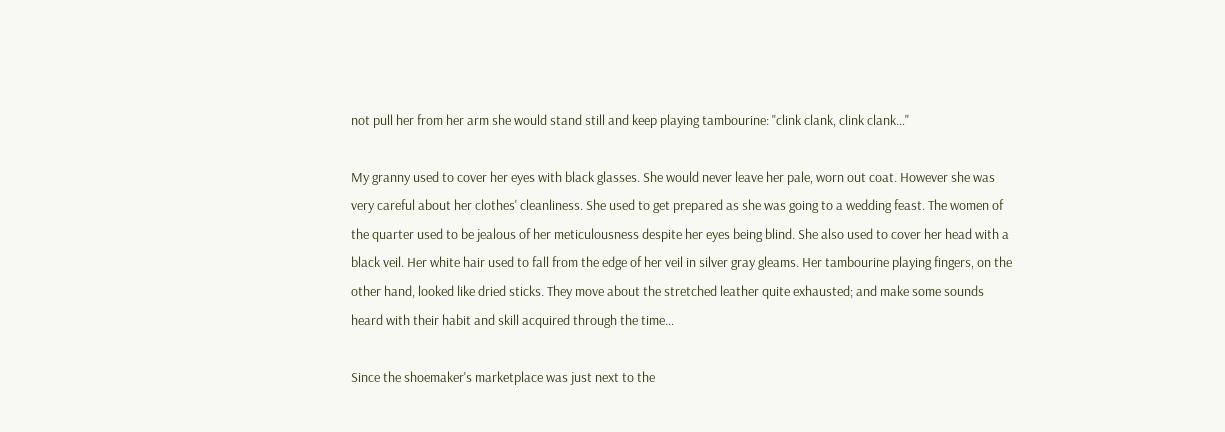not pull her from her arm she would stand still and keep playing tambourine: "clink clank, clink clank…"

My granny used to cover her eyes with black glasses. She would never leave her pale, worn out coat. However she was very careful about her clothes' cleanliness. She used to get prepared as she was going to a wedding feast. The women of the quarter used to be jealous of her meticulousness despite her eyes being blind. She also used to cover her head with a black veil. Her white hair used to fall from the edge of her veil in silver gray gleams. Her tambourine playing fingers, on the other hand, looked like dried sticks. They move about the stretched leather quite exhausted; and make some sounds heard with their habit and skill acquired through the time…

Since the shoemaker's marketplace was just next to the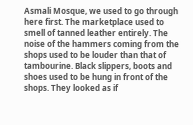Asmali Mosque, we used to go through here first. The marketplace used to smell of tanned leather entirely. The noise of the hammers coming from the shops used to be louder than that of tambourine. Black slippers, boots and shoes used to be hung in front of the shops. They looked as if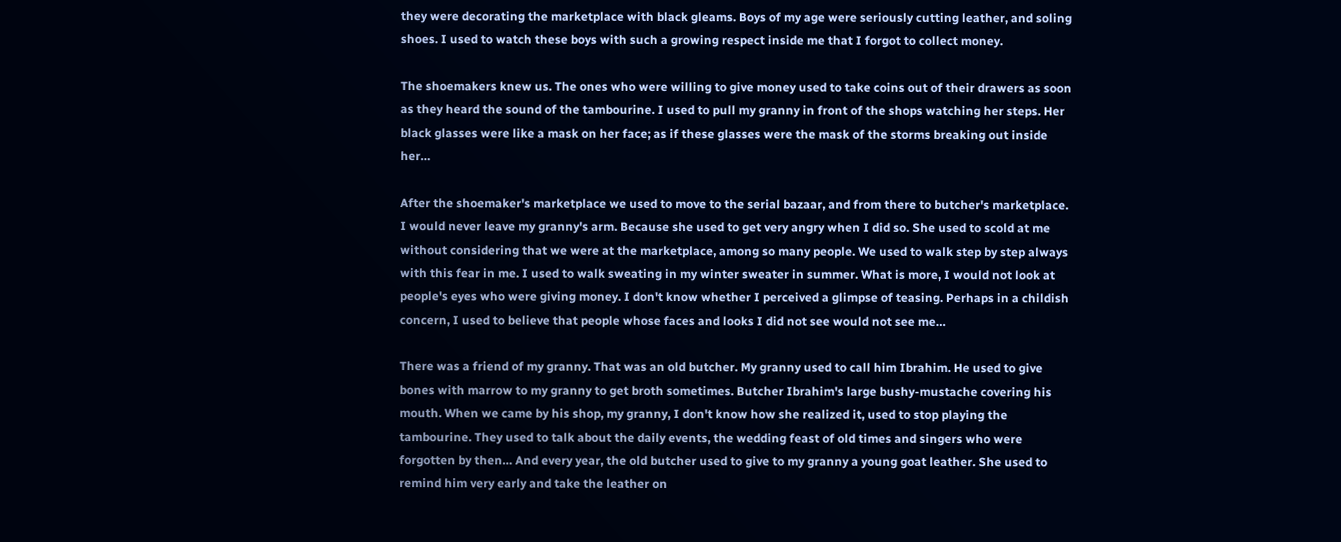they were decorating the marketplace with black gleams. Boys of my age were seriously cutting leather, and soling shoes. I used to watch these boys with such a growing respect inside me that I forgot to collect money.

The shoemakers knew us. The ones who were willing to give money used to take coins out of their drawers as soon as they heard the sound of the tambourine. I used to pull my granny in front of the shops watching her steps. Her black glasses were like a mask on her face; as if these glasses were the mask of the storms breaking out inside her…

After the shoemaker's marketplace we used to move to the serial bazaar, and from there to butcher's marketplace. I would never leave my granny's arm. Because she used to get very angry when I did so. She used to scold at me without considering that we were at the marketplace, among so many people. We used to walk step by step always with this fear in me. I used to walk sweating in my winter sweater in summer. What is more, I would not look at people's eyes who were giving money. I don't know whether I perceived a glimpse of teasing. Perhaps in a childish concern, I used to believe that people whose faces and looks I did not see would not see me…

There was a friend of my granny. That was an old butcher. My granny used to call him Ibrahim. He used to give bones with marrow to my granny to get broth sometimes. Butcher Ibrahim's large bushy-mustache covering his mouth. When we came by his shop, my granny, I don't know how she realized it, used to stop playing the tambourine. They used to talk about the daily events, the wedding feast of old times and singers who were forgotten by then… And every year, the old butcher used to give to my granny a young goat leather. She used to remind him very early and take the leather on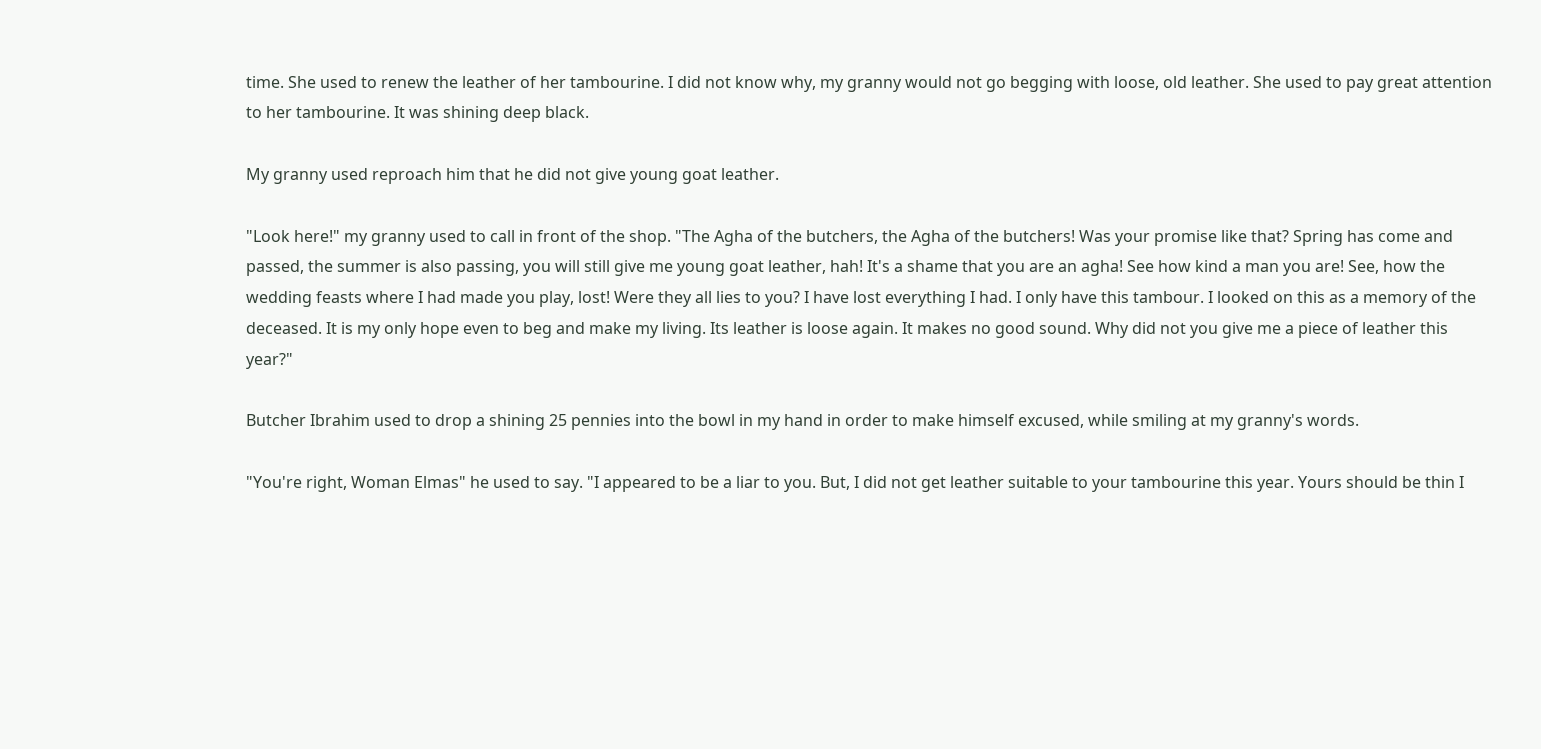time. She used to renew the leather of her tambourine. I did not know why, my granny would not go begging with loose, old leather. She used to pay great attention to her tambourine. It was shining deep black.

My granny used reproach him that he did not give young goat leather.

"Look here!" my granny used to call in front of the shop. "The Agha of the butchers, the Agha of the butchers! Was your promise like that? Spring has come and passed, the summer is also passing, you will still give me young goat leather, hah! It's a shame that you are an agha! See how kind a man you are! See, how the wedding feasts where I had made you play, lost! Were they all lies to you? I have lost everything I had. I only have this tambour. I looked on this as a memory of the deceased. It is my only hope even to beg and make my living. Its leather is loose again. It makes no good sound. Why did not you give me a piece of leather this year?"

Butcher Ibrahim used to drop a shining 25 pennies into the bowl in my hand in order to make himself excused, while smiling at my granny's words.

"You're right, Woman Elmas" he used to say. "I appeared to be a liar to you. But, I did not get leather suitable to your tambourine this year. Yours should be thin I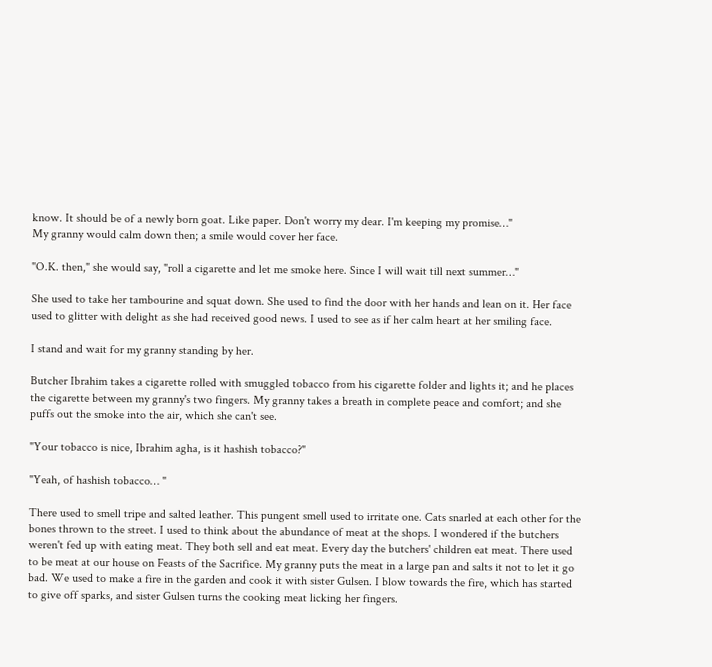know. It should be of a newly born goat. Like paper. Don't worry my dear. I'm keeping my promise…"
My granny would calm down then; a smile would cover her face.

"O.K. then," she would say, "roll a cigarette and let me smoke here. Since I will wait till next summer…"

She used to take her tambourine and squat down. She used to find the door with her hands and lean on it. Her face used to glitter with delight as she had received good news. I used to see as if her calm heart at her smiling face.

I stand and wait for my granny standing by her.

Butcher Ibrahim takes a cigarette rolled with smuggled tobacco from his cigarette folder and lights it; and he places the cigarette between my granny's two fingers. My granny takes a breath in complete peace and comfort; and she puffs out the smoke into the air, which she can't see.

"Your tobacco is nice, Ibrahim agha, is it hashish tobacco?"

"Yeah, of hashish tobacco… "

There used to smell tripe and salted leather. This pungent smell used to irritate one. Cats snarled at each other for the bones thrown to the street. I used to think about the abundance of meat at the shops. I wondered if the butchers weren't fed up with eating meat. They both sell and eat meat. Every day the butchers' children eat meat. There used to be meat at our house on Feasts of the Sacrifice. My granny puts the meat in a large pan and salts it not to let it go bad. We used to make a fire in the garden and cook it with sister Gulsen. I blow towards the fire, which has started to give off sparks, and sister Gulsen turns the cooking meat licking her fingers.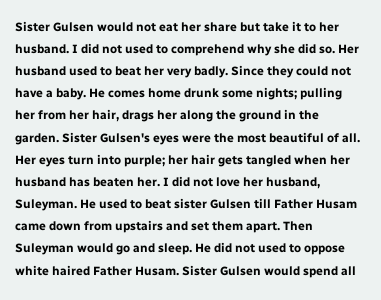Sister Gulsen would not eat her share but take it to her husband. I did not used to comprehend why she did so. Her husband used to beat her very badly. Since they could not have a baby. He comes home drunk some nights; pulling her from her hair, drags her along the ground in the garden. Sister Gulsen's eyes were the most beautiful of all. Her eyes turn into purple; her hair gets tangled when her husband has beaten her. I did not love her husband, Suleyman. He used to beat sister Gulsen till Father Husam came down from upstairs and set them apart. Then Suleyman would go and sleep. He did not used to oppose white haired Father Husam. Sister Gulsen would spend all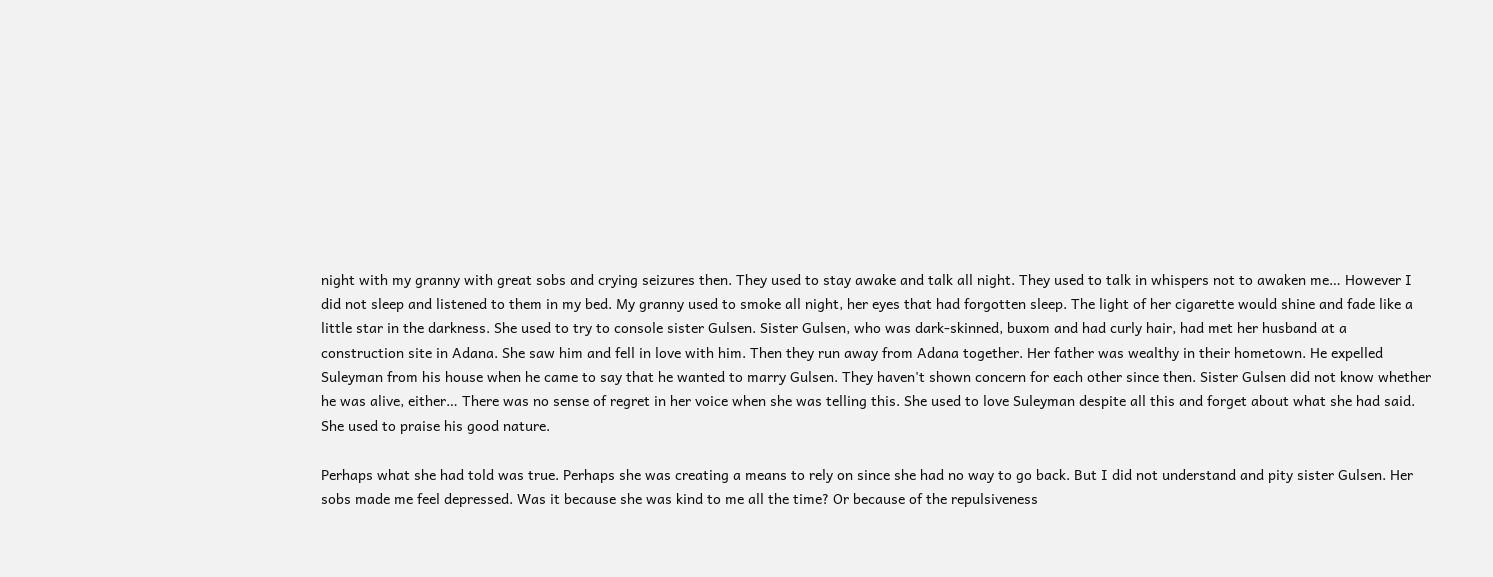night with my granny with great sobs and crying seizures then. They used to stay awake and talk all night. They used to talk in whispers not to awaken me… However I did not sleep and listened to them in my bed. My granny used to smoke all night, her eyes that had forgotten sleep. The light of her cigarette would shine and fade like a little star in the darkness. She used to try to console sister Gulsen. Sister Gulsen, who was dark-skinned, buxom and had curly hair, had met her husband at a construction site in Adana. She saw him and fell in love with him. Then they run away from Adana together. Her father was wealthy in their hometown. He expelled Suleyman from his house when he came to say that he wanted to marry Gulsen. They haven't shown concern for each other since then. Sister Gulsen did not know whether he was alive, either… There was no sense of regret in her voice when she was telling this. She used to love Suleyman despite all this and forget about what she had said. She used to praise his good nature.

Perhaps what she had told was true. Perhaps she was creating a means to rely on since she had no way to go back. But I did not understand and pity sister Gulsen. Her sobs made me feel depressed. Was it because she was kind to me all the time? Or because of the repulsiveness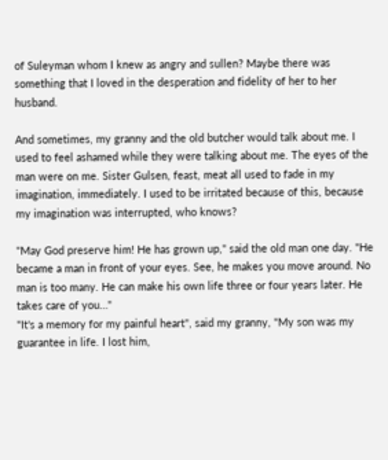of Suleyman whom I knew as angry and sullen? Maybe there was something that I loved in the desperation and fidelity of her to her husband.

And sometimes, my granny and the old butcher would talk about me. I used to feel ashamed while they were talking about me. The eyes of the man were on me. Sister Gulsen, feast, meat all used to fade in my imagination, immediately. I used to be irritated because of this, because my imagination was interrupted, who knows?

"May God preserve him! He has grown up," said the old man one day. "He became a man in front of your eyes. See, he makes you move around. No man is too many. He can make his own life three or four years later. He takes care of you…"
"It's a memory for my painful heart", said my granny, "My son was my guarantee in life. I lost him,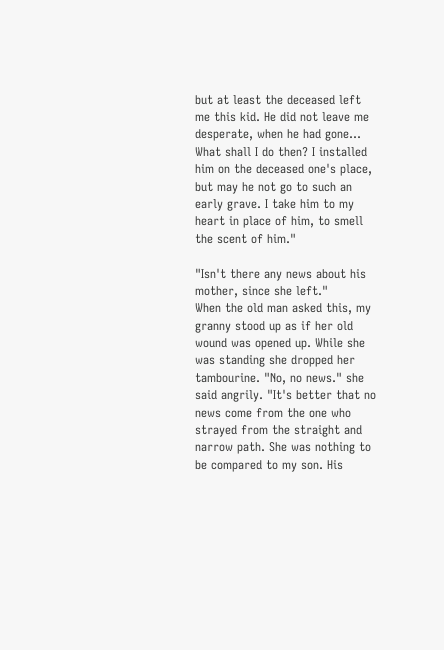but at least the deceased left me this kid. He did not leave me desperate, when he had gone… What shall I do then? I installed him on the deceased one's place, but may he not go to such an early grave. I take him to my heart in place of him, to smell the scent of him."

"Isn't there any news about his mother, since she left."
When the old man asked this, my granny stood up as if her old wound was opened up. While she was standing she dropped her tambourine. "No, no news." she said angrily. "It's better that no news come from the one who strayed from the straight and narrow path. She was nothing to be compared to my son. His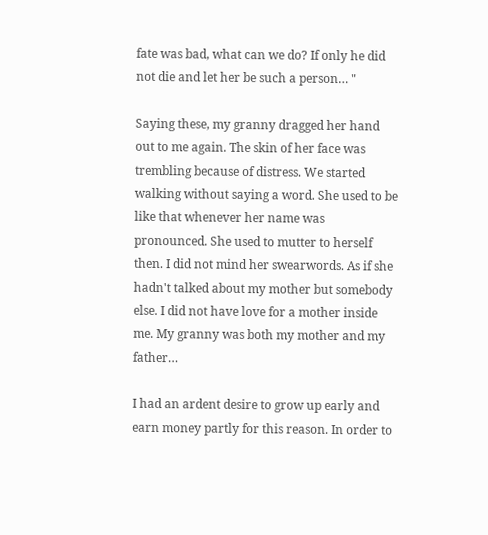fate was bad, what can we do? If only he did not die and let her be such a person… "

Saying these, my granny dragged her hand out to me again. The skin of her face was trembling because of distress. We started walking without saying a word. She used to be like that whenever her name was pronounced. She used to mutter to herself then. I did not mind her swearwords. As if she hadn't talked about my mother but somebody else. I did not have love for a mother inside me. My granny was both my mother and my father…

I had an ardent desire to grow up early and earn money partly for this reason. In order to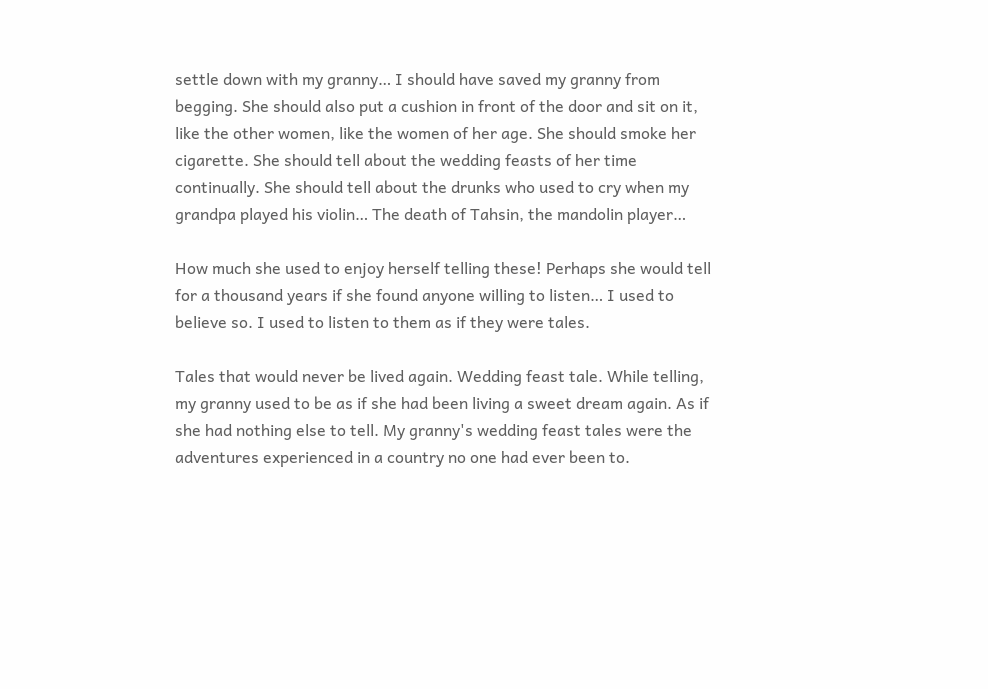settle down with my granny… I should have saved my granny from begging. She should also put a cushion in front of the door and sit on it, like the other women, like the women of her age. She should smoke her cigarette. She should tell about the wedding feasts of her time continually. She should tell about the drunks who used to cry when my grandpa played his violin… The death of Tahsin, the mandolin player…

How much she used to enjoy herself telling these! Perhaps she would tell for a thousand years if she found anyone willing to listen… I used to believe so. I used to listen to them as if they were tales.

Tales that would never be lived again. Wedding feast tale. While telling, my granny used to be as if she had been living a sweet dream again. As if she had nothing else to tell. My granny's wedding feast tales were the adventures experienced in a country no one had ever been to.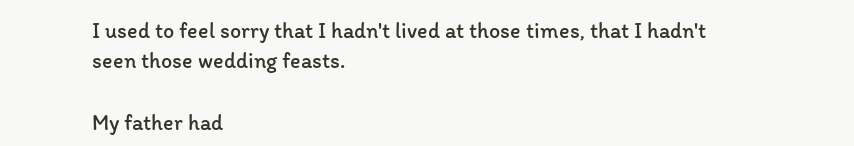I used to feel sorry that I hadn't lived at those times, that I hadn't seen those wedding feasts.

My father had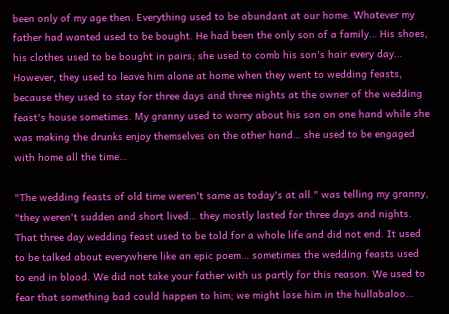been only of my age then. Everything used to be abundant at our home. Whatever my father had wanted used to be bought. He had been the only son of a family… His shoes, his clothes used to be bought in pairs; she used to comb his son's hair every day… However, they used to leave him alone at home when they went to wedding feasts, because they used to stay for three days and three nights at the owner of the wedding feast's house sometimes. My granny used to worry about his son on one hand while she was making the drunks enjoy themselves on the other hand… she used to be engaged with home all the time…

"The wedding feasts of old time weren't same as today's at all." was telling my granny, "they weren't sudden and short lived… they mostly lasted for three days and nights. That three day wedding feast used to be told for a whole life and did not end. It used to be talked about everywhere like an epic poem… sometimes the wedding feasts used to end in blood. We did not take your father with us partly for this reason. We used to fear that something bad could happen to him; we might lose him in the hullabaloo…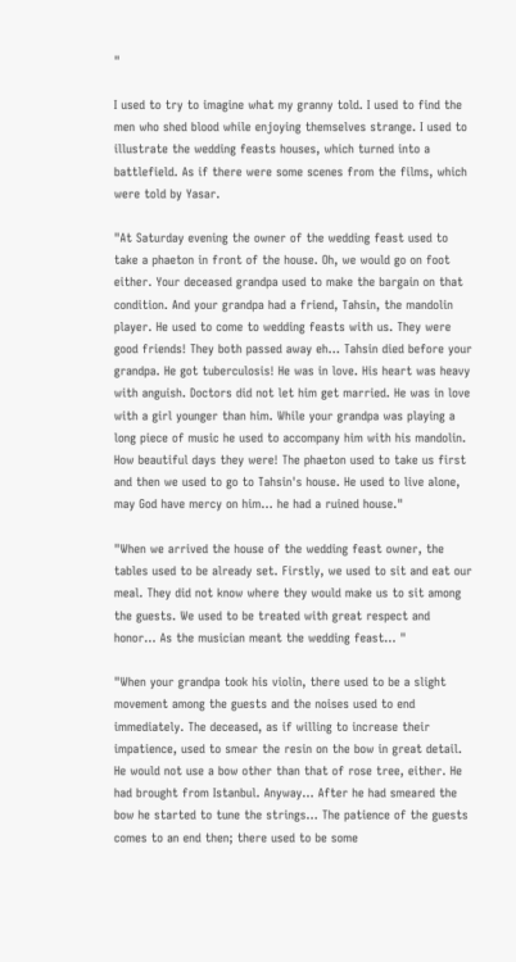"

I used to try to imagine what my granny told. I used to find the men who shed blood while enjoying themselves strange. I used to illustrate the wedding feasts houses, which turned into a battlefield. As if there were some scenes from the films, which were told by Yasar.

"At Saturday evening the owner of the wedding feast used to take a phaeton in front of the house. Oh, we would go on foot either. Your deceased grandpa used to make the bargain on that condition. And your grandpa had a friend, Tahsin, the mandolin player. He used to come to wedding feasts with us. They were good friends! They both passed away eh… Tahsin died before your grandpa. He got tuberculosis! He was in love. His heart was heavy with anguish. Doctors did not let him get married. He was in love with a girl younger than him. While your grandpa was playing a long piece of music he used to accompany him with his mandolin. How beautiful days they were! The phaeton used to take us first and then we used to go to Tahsin's house. He used to live alone, may God have mercy on him… he had a ruined house."

"When we arrived the house of the wedding feast owner, the tables used to be already set. Firstly, we used to sit and eat our meal. They did not know where they would make us to sit among the guests. We used to be treated with great respect and honor… As the musician meant the wedding feast… "

"When your grandpa took his violin, there used to be a slight movement among the guests and the noises used to end immediately. The deceased, as if willing to increase their impatience, used to smear the resin on the bow in great detail. He would not use a bow other than that of rose tree, either. He had brought from Istanbul. Anyway… After he had smeared the bow he started to tune the strings… The patience of the guests comes to an end then; there used to be some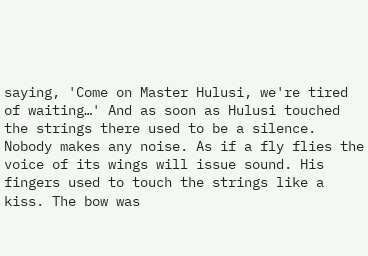saying, 'Come on Master Hulusi, we're tired of waiting…' And as soon as Hulusi touched the strings there used to be a silence. Nobody makes any noise. As if a fly flies the voice of its wings will issue sound. His fingers used to touch the strings like a kiss. The bow was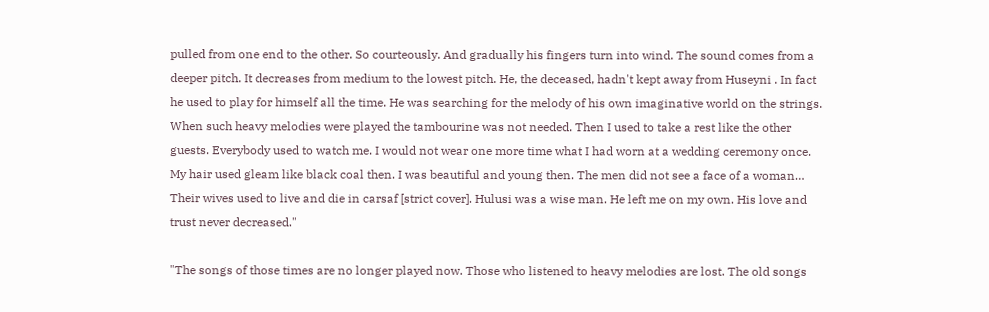pulled from one end to the other. So courteously. And gradually his fingers turn into wind. The sound comes from a deeper pitch. It decreases from medium to the lowest pitch. He, the deceased, hadn't kept away from Huseyni . In fact he used to play for himself all the time. He was searching for the melody of his own imaginative world on the strings. When such heavy melodies were played the tambourine was not needed. Then I used to take a rest like the other guests. Everybody used to watch me. I would not wear one more time what I had worn at a wedding ceremony once. My hair used gleam like black coal then. I was beautiful and young then. The men did not see a face of a woman… Their wives used to live and die in carsaf [strict cover]. Hulusi was a wise man. He left me on my own. His love and trust never decreased."

"The songs of those times are no longer played now. Those who listened to heavy melodies are lost. The old songs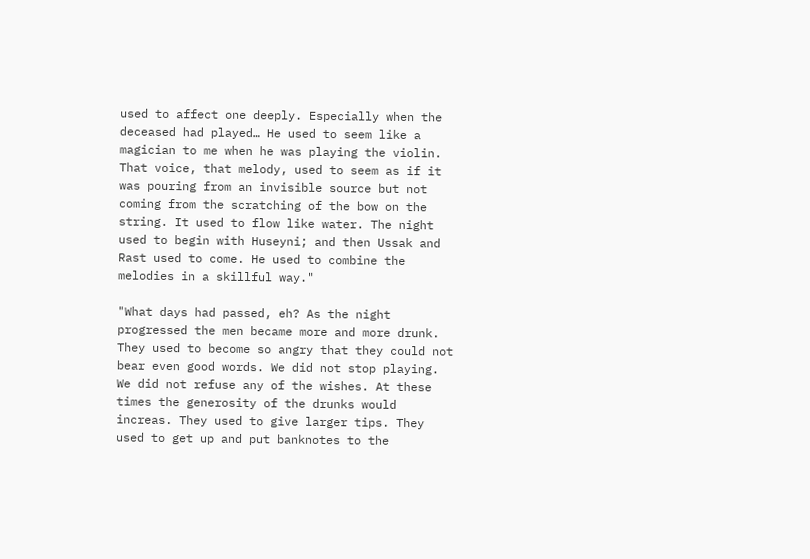used to affect one deeply. Especially when the deceased had played… He used to seem like a magician to me when he was playing the violin. That voice, that melody, used to seem as if it was pouring from an invisible source but not coming from the scratching of the bow on the string. It used to flow like water. The night used to begin with Huseyni; and then Ussak and Rast used to come. He used to combine the melodies in a skillful way."

"What days had passed, eh? As the night progressed the men became more and more drunk. They used to become so angry that they could not bear even good words. We did not stop playing. We did not refuse any of the wishes. At these times the generosity of the drunks would increas. They used to give larger tips. They used to get up and put banknotes to the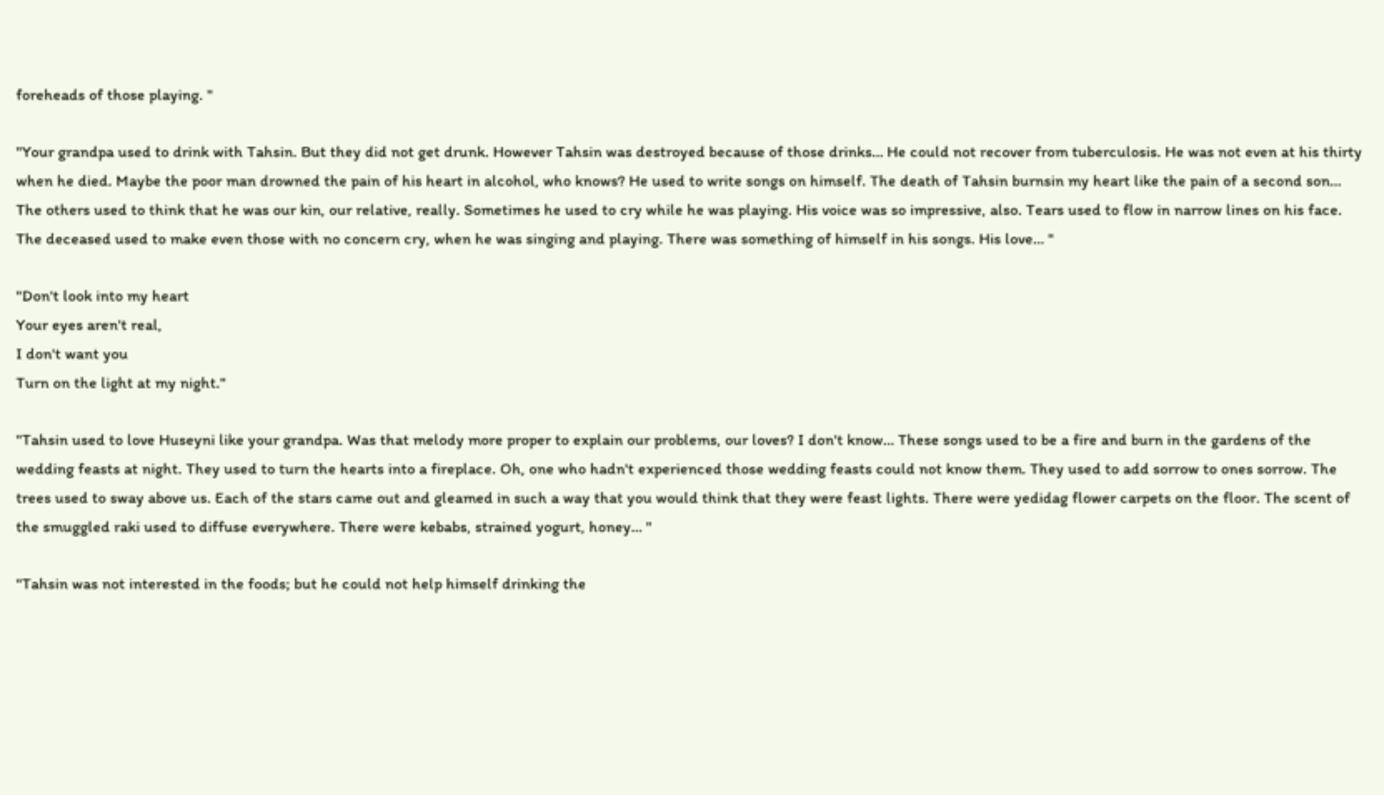foreheads of those playing. "

"Your grandpa used to drink with Tahsin. But they did not get drunk. However Tahsin was destroyed because of those drinks… He could not recover from tuberculosis. He was not even at his thirty when he died. Maybe the poor man drowned the pain of his heart in alcohol, who knows? He used to write songs on himself. The death of Tahsin burnsin my heart like the pain of a second son… The others used to think that he was our kin, our relative, really. Sometimes he used to cry while he was playing. His voice was so impressive, also. Tears used to flow in narrow lines on his face. The deceased used to make even those with no concern cry, when he was singing and playing. There was something of himself in his songs. His love… "

"Don't look into my heart
Your eyes aren't real,
I don't want you
Turn on the light at my night."

"Tahsin used to love Huseyni like your grandpa. Was that melody more proper to explain our problems, our loves? I don't know… These songs used to be a fire and burn in the gardens of the wedding feasts at night. They used to turn the hearts into a fireplace. Oh, one who hadn't experienced those wedding feasts could not know them. They used to add sorrow to ones sorrow. The trees used to sway above us. Each of the stars came out and gleamed in such a way that you would think that they were feast lights. There were yedidag flower carpets on the floor. The scent of the smuggled raki used to diffuse everywhere. There were kebabs, strained yogurt, honey… "

"Tahsin was not interested in the foods; but he could not help himself drinking the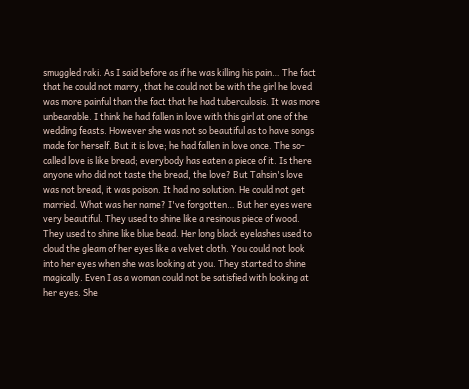smuggled raki. As I said before as if he was killing his pain… The fact that he could not marry, that he could not be with the girl he loved was more painful than the fact that he had tuberculosis. It was more unbearable. I think he had fallen in love with this girl at one of the wedding feasts. However she was not so beautiful as to have songs made for herself. But it is love; he had fallen in love once. The so-called love is like bread; everybody has eaten a piece of it. Is there anyone who did not taste the bread, the love? But Tahsin's love was not bread, it was poison. It had no solution. He could not get married. What was her name? I've forgotten… But her eyes were very beautiful. They used to shine like a resinous piece of wood. They used to shine like blue bead. Her long black eyelashes used to cloud the gleam of her eyes like a velvet cloth. You could not look into her eyes when she was looking at you. They started to shine magically. Even I as a woman could not be satisfied with looking at her eyes. She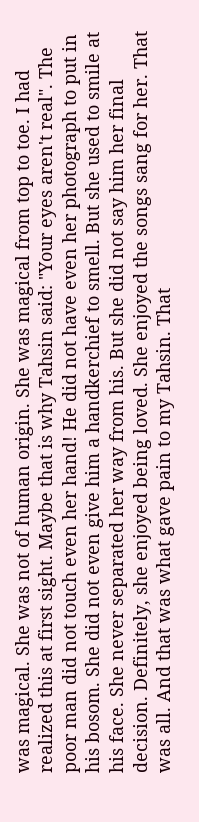was magical. She was not of human origin. She was magical from top to toe. I had realized this at first sight. Maybe that is why Tahsin said: "Your eyes aren't real". The poor man did not touch even her hand! He did not have even her photograph to put in his bosom. She did not even give him a handkerchief to smell. But she used to smile at his face. She never separated her way from his. But she did not say him her final decision. Definitely, she enjoyed being loved. She enjoyed the songs sang for her. That was all. And that was what gave pain to my Tahsin. That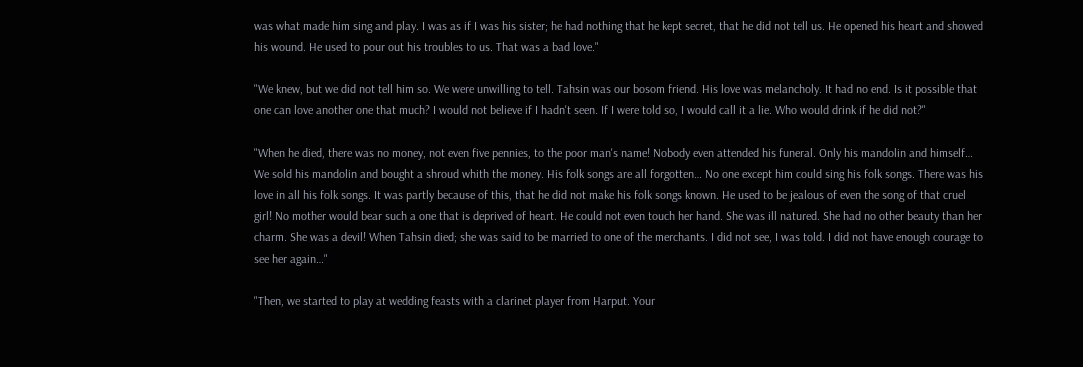was what made him sing and play. I was as if I was his sister; he had nothing that he kept secret, that he did not tell us. He opened his heart and showed his wound. He used to pour out his troubles to us. That was a bad love."

"We knew, but we did not tell him so. We were unwilling to tell. Tahsin was our bosom friend. His love was melancholy. It had no end. Is it possible that one can love another one that much? I would not believe if I hadn't seen. If I were told so, I would call it a lie. Who would drink if he did not?"

"When he died, there was no money, not even five pennies, to the poor man's name! Nobody even attended his funeral. Only his mandolin and himself… We sold his mandolin and bought a shroud whith the money. His folk songs are all forgotten… No one except him could sing his folk songs. There was his love in all his folk songs. It was partly because of this, that he did not make his folk songs known. He used to be jealous of even the song of that cruel girl! No mother would bear such a one that is deprived of heart. He could not even touch her hand. She was ill natured. She had no other beauty than her charm. She was a devil! When Tahsin died; she was said to be married to one of the merchants. I did not see, I was told. I did not have enough courage to see her again…"

"Then, we started to play at wedding feasts with a clarinet player from Harput. Your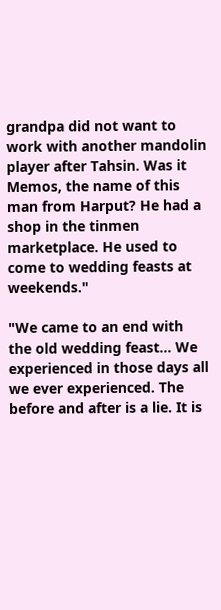grandpa did not want to work with another mandolin player after Tahsin. Was it Memos, the name of this man from Harput? He had a shop in the tinmen marketplace. He used to come to wedding feasts at weekends."

"We came to an end with the old wedding feast… We experienced in those days all we ever experienced. The before and after is a lie. It is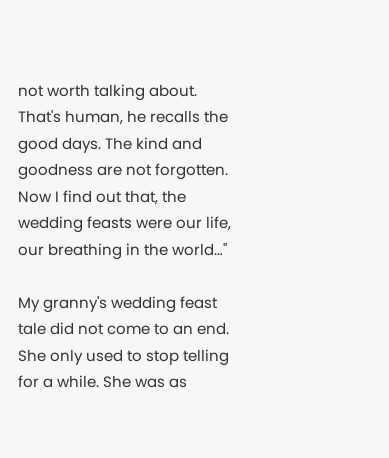not worth talking about. That's human, he recalls the good days. The kind and goodness are not forgotten. Now I find out that, the wedding feasts were our life, our breathing in the world…"

My granny's wedding feast tale did not come to an end. She only used to stop telling for a while. She was as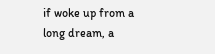if woke up from a long dream, a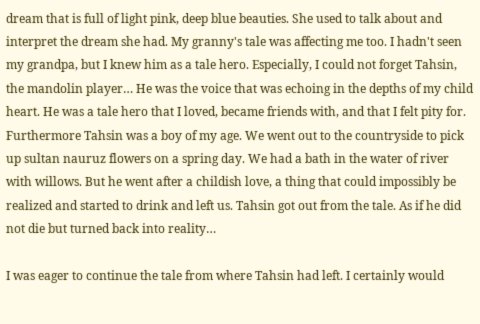dream that is full of light pink, deep blue beauties. She used to talk about and interpret the dream she had. My granny's tale was affecting me too. I hadn't seen my grandpa, but I knew him as a tale hero. Especially, I could not forget Tahsin, the mandolin player… He was the voice that was echoing in the depths of my child heart. He was a tale hero that I loved, became friends with, and that I felt pity for. Furthermore Tahsin was a boy of my age. We went out to the countryside to pick up sultan nauruz flowers on a spring day. We had a bath in the water of river with willows. But he went after a childish love, a thing that could impossibly be realized and started to drink and left us. Tahsin got out from the tale. As if he did not die but turned back into reality…

I was eager to continue the tale from where Tahsin had left. I certainly would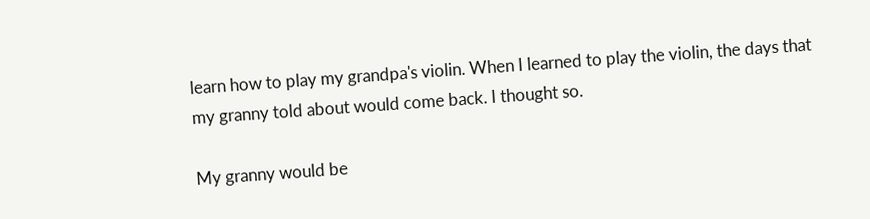learn how to play my grandpa's violin. When I learned to play the violin, the days that my granny told about would come back. I thought so.

My granny would be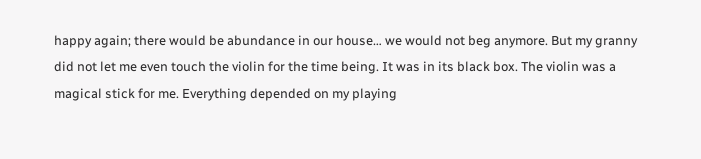happy again; there would be abundance in our house… we would not beg anymore. But my granny did not let me even touch the violin for the time being. It was in its black box. The violin was a magical stick for me. Everything depended on my playing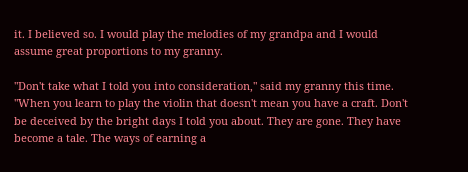it. I believed so. I would play the melodies of my grandpa and I would assume great proportions to my granny.

"Don't take what I told you into consideration," said my granny this time. "When you learn to play the violin that doesn't mean you have a craft. Don't be deceived by the bright days I told you about. They are gone. They have become a tale. The ways of earning a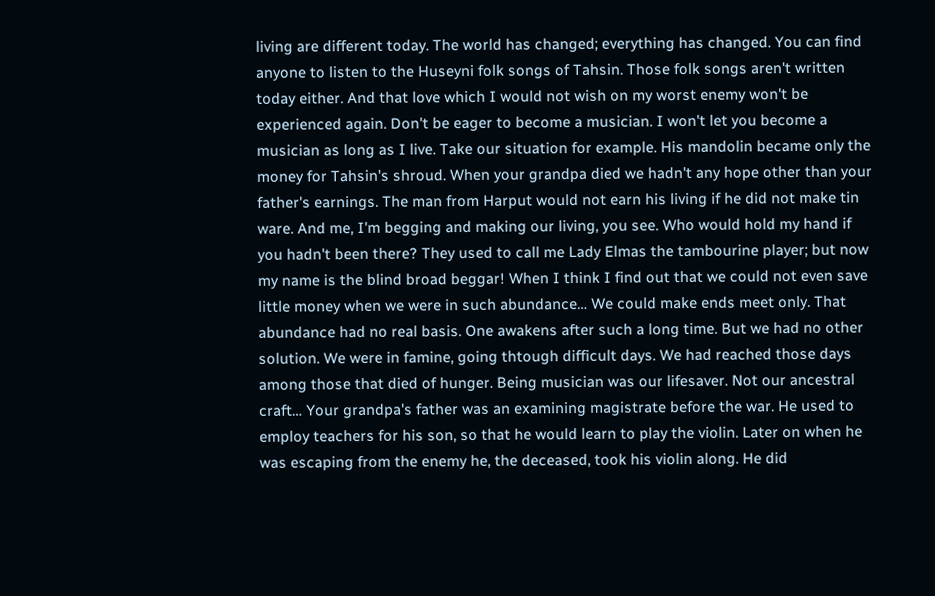living are different today. The world has changed; everything has changed. You can find anyone to listen to the Huseyni folk songs of Tahsin. Those folk songs aren't written today either. And that love which I would not wish on my worst enemy won't be experienced again. Don't be eager to become a musician. I won't let you become a musician as long as I live. Take our situation for example. His mandolin became only the money for Tahsin's shroud. When your grandpa died we hadn't any hope other than your father's earnings. The man from Harput would not earn his living if he did not make tin ware. And me, I'm begging and making our living, you see. Who would hold my hand if you hadn't been there? They used to call me Lady Elmas the tambourine player; but now my name is the blind broad beggar! When I think I find out that we could not even save little money when we were in such abundance… We could make ends meet only. That abundance had no real basis. One awakens after such a long time. But we had no other solution. We were in famine, going thtough difficult days. We had reached those days among those that died of hunger. Being musician was our lifesaver. Not our ancestral craft… Your grandpa's father was an examining magistrate before the war. He used to employ teachers for his son, so that he would learn to play the violin. Later on when he was escaping from the enemy he, the deceased, took his violin along. He did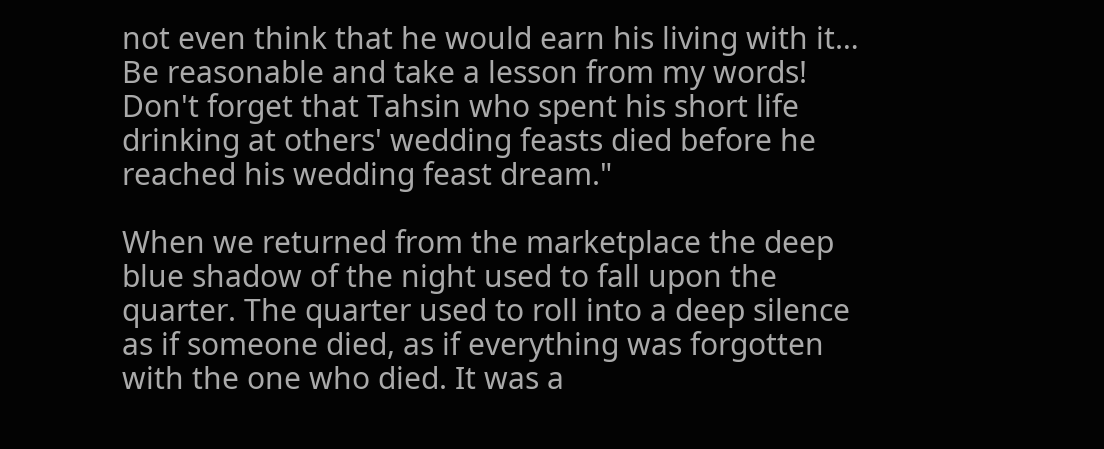not even think that he would earn his living with it… Be reasonable and take a lesson from my words! Don't forget that Tahsin who spent his short life drinking at others' wedding feasts died before he reached his wedding feast dream."

When we returned from the marketplace the deep blue shadow of the night used to fall upon the quarter. The quarter used to roll into a deep silence as if someone died, as if everything was forgotten with the one who died. It was a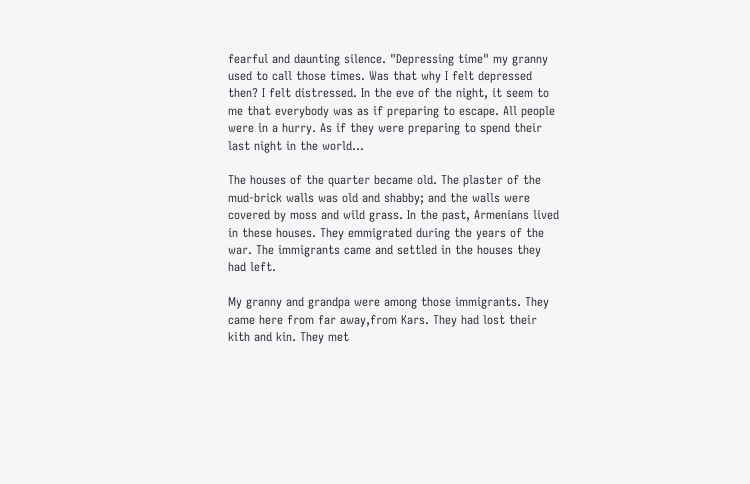fearful and daunting silence. "Depressing time" my granny used to call those times. Was that why I felt depressed then? I felt distressed. In the eve of the night, it seem to me that everybody was as if preparing to escape. All people were in a hurry. As if they were preparing to spend their last night in the world…

The houses of the quarter became old. The plaster of the mud-brick walls was old and shabby; and the walls were covered by moss and wild grass. In the past, Armenians lived in these houses. They emmigrated during the years of the war. The immigrants came and settled in the houses they had left.

My granny and grandpa were among those immigrants. They came here from far away,from Kars. They had lost their kith and kin. They met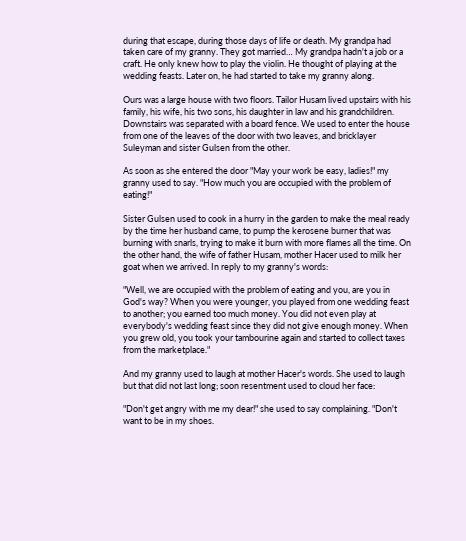during that escape, during those days of life or death. My grandpa had taken care of my granny. They got married… My grandpa hadn't a job or a craft. He only knew how to play the violin. He thought of playing at the wedding feasts. Later on, he had started to take my granny along.

Ours was a large house with two floors. Tailor Husam lived upstairs with his family, his wife, his two sons, his daughter in law and his grandchildren. Downstairs was separated with a board fence. We used to enter the house from one of the leaves of the door with two leaves, and bricklayer Suleyman and sister Gulsen from the other.

As soon as she entered the door "May your work be easy, ladies!" my granny used to say. "How much you are occupied with the problem of eating!"

Sister Gulsen used to cook in a hurry in the garden to make the meal ready by the time her husband came, to pump the kerosene burner that was burning with snarls, trying to make it burn with more flames all the time. On the other hand, the wife of father Husam, mother Hacer used to milk her goat when we arrived. In reply to my granny's words:

"Well, we are occupied with the problem of eating and you, are you in God's way? When you were younger, you played from one wedding feast to another; you earned too much money. You did not even play at everybody's wedding feast since they did not give enough money. When you grew old, you took your tambourine again and started to collect taxes from the marketplace."

And my granny used to laugh at mother Hacer's words. She used to laugh but that did not last long; soon resentment used to cloud her face:

"Don't get angry with me my dear!" she used to say complaining. "Don't want to be in my shoes.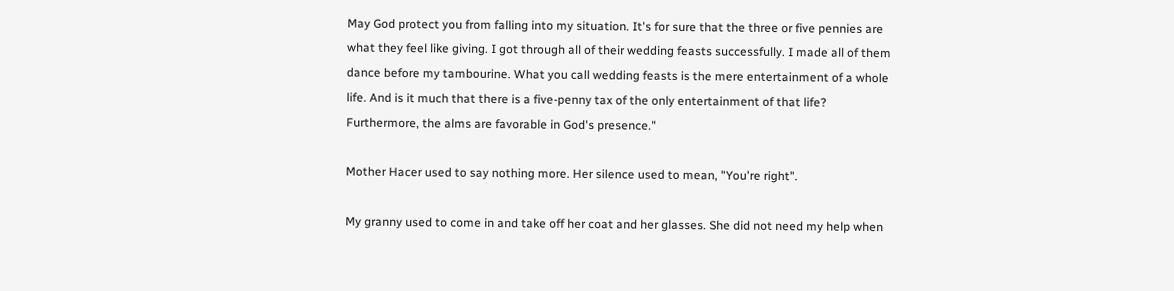May God protect you from falling into my situation. It's for sure that the three or five pennies are what they feel like giving. I got through all of their wedding feasts successfully. I made all of them dance before my tambourine. What you call wedding feasts is the mere entertainment of a whole life. And is it much that there is a five-penny tax of the only entertainment of that life? Furthermore, the alms are favorable in God's presence."

Mother Hacer used to say nothing more. Her silence used to mean, "You're right".

My granny used to come in and take off her coat and her glasses. She did not need my help when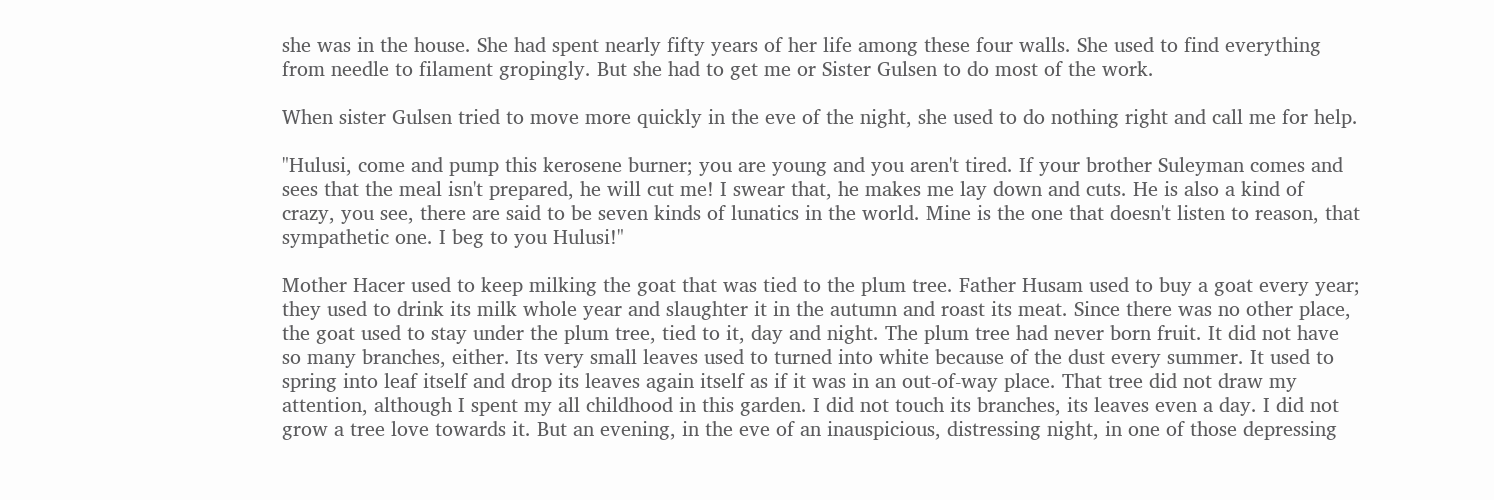she was in the house. She had spent nearly fifty years of her life among these four walls. She used to find everything from needle to filament gropingly. But she had to get me or Sister Gulsen to do most of the work.

When sister Gulsen tried to move more quickly in the eve of the night, she used to do nothing right and call me for help.

"Hulusi, come and pump this kerosene burner; you are young and you aren't tired. If your brother Suleyman comes and sees that the meal isn't prepared, he will cut me! I swear that, he makes me lay down and cuts. He is also a kind of crazy, you see, there are said to be seven kinds of lunatics in the world. Mine is the one that doesn't listen to reason, that sympathetic one. I beg to you Hulusi!"

Mother Hacer used to keep milking the goat that was tied to the plum tree. Father Husam used to buy a goat every year; they used to drink its milk whole year and slaughter it in the autumn and roast its meat. Since there was no other place, the goat used to stay under the plum tree, tied to it, day and night. The plum tree had never born fruit. It did not have so many branches, either. Its very small leaves used to turned into white because of the dust every summer. It used to spring into leaf itself and drop its leaves again itself as if it was in an out-of-way place. That tree did not draw my attention, although I spent my all childhood in this garden. I did not touch its branches, its leaves even a day. I did not grow a tree love towards it. But an evening, in the eve of an inauspicious, distressing night, in one of those depressing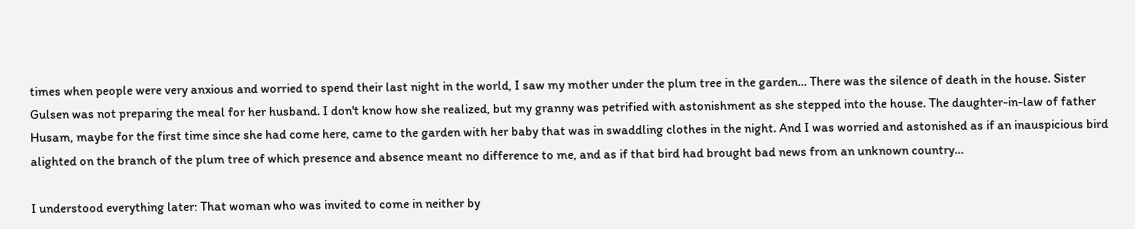times when people were very anxious and worried to spend their last night in the world, I saw my mother under the plum tree in the garden… There was the silence of death in the house. Sister Gulsen was not preparing the meal for her husband. I don't know how she realized, but my granny was petrified with astonishment as she stepped into the house. The daughter-in-law of father Husam, maybe for the first time since she had come here, came to the garden with her baby that was in swaddling clothes in the night. And I was worried and astonished as if an inauspicious bird alighted on the branch of the plum tree of which presence and absence meant no difference to me, and as if that bird had brought bad news from an unknown country…

I understood everything later: That woman who was invited to come in neither by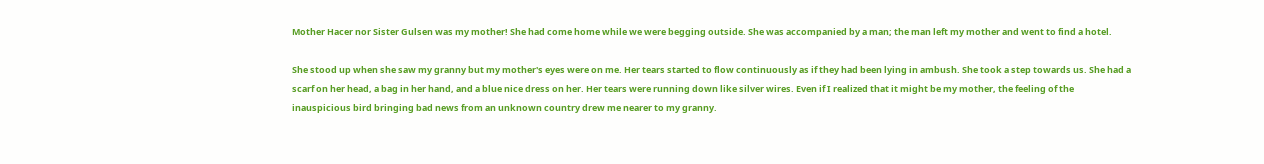Mother Hacer nor Sister Gulsen was my mother! She had come home while we were begging outside. She was accompanied by a man; the man left my mother and went to find a hotel.

She stood up when she saw my granny but my mother's eyes were on me. Her tears started to flow continuously as if they had been lying in ambush. She took a step towards us. She had a scarf on her head, a bag in her hand, and a blue nice dress on her. Her tears were running down like silver wires. Even if I realized that it might be my mother, the feeling of the inauspicious bird bringing bad news from an unknown country drew me nearer to my granny.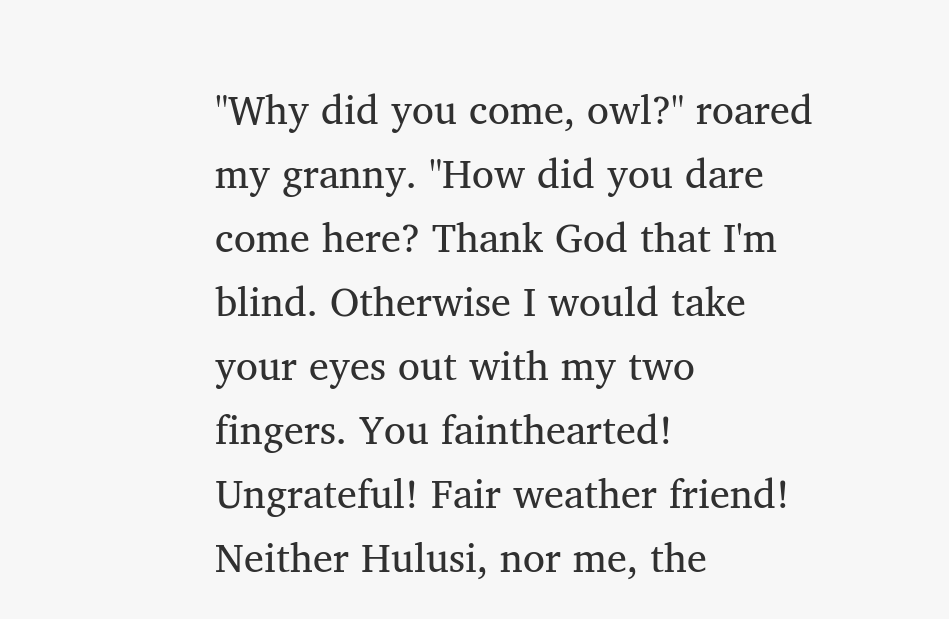"Why did you come, owl?" roared my granny. "How did you dare come here? Thank God that I'm blind. Otherwise I would take your eyes out with my two fingers. You fainthearted! Ungrateful! Fair weather friend! Neither Hulusi, nor me, the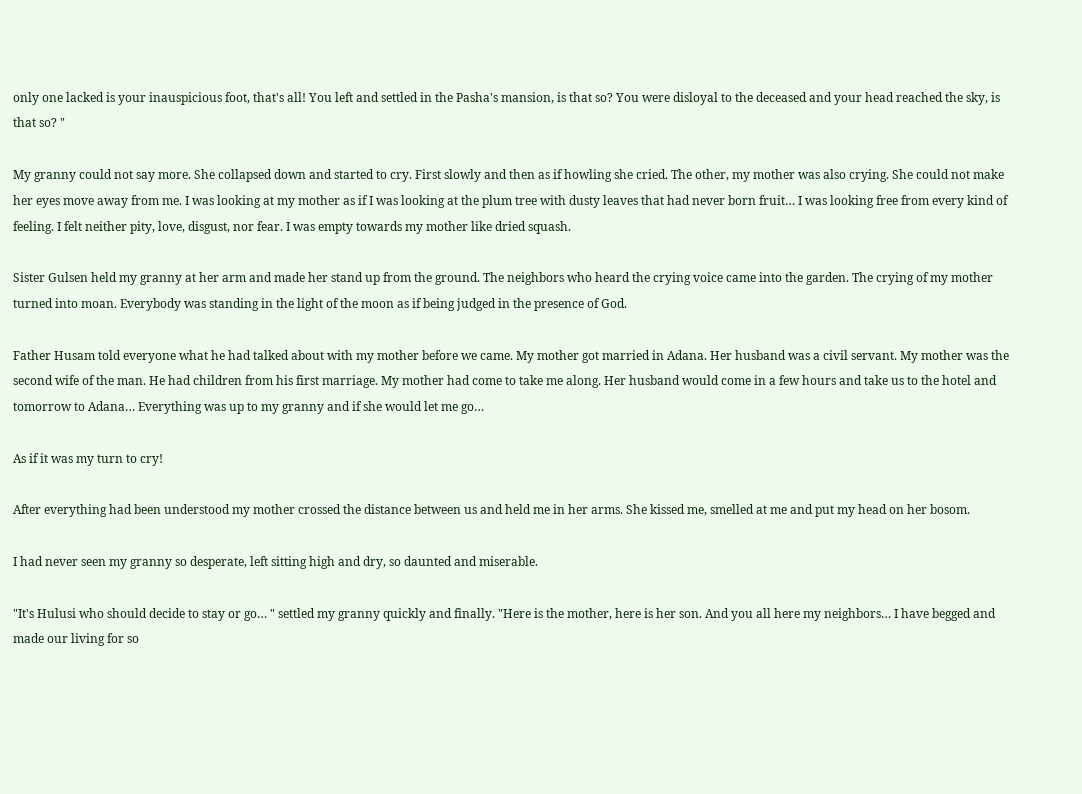only one lacked is your inauspicious foot, that's all! You left and settled in the Pasha's mansion, is that so? You were disloyal to the deceased and your head reached the sky, is that so? "

My granny could not say more. She collapsed down and started to cry. First slowly and then as if howling she cried. The other, my mother was also crying. She could not make her eyes move away from me. I was looking at my mother as if I was looking at the plum tree with dusty leaves that had never born fruit… I was looking free from every kind of feeling. I felt neither pity, love, disgust, nor fear. I was empty towards my mother like dried squash.

Sister Gulsen held my granny at her arm and made her stand up from the ground. The neighbors who heard the crying voice came into the garden. The crying of my mother turned into moan. Everybody was standing in the light of the moon as if being judged in the presence of God.

Father Husam told everyone what he had talked about with my mother before we came. My mother got married in Adana. Her husband was a civil servant. My mother was the second wife of the man. He had children from his first marriage. My mother had come to take me along. Her husband would come in a few hours and take us to the hotel and tomorrow to Adana… Everything was up to my granny and if she would let me go…

As if it was my turn to cry!

After everything had been understood my mother crossed the distance between us and held me in her arms. She kissed me, smelled at me and put my head on her bosom.

I had never seen my granny so desperate, left sitting high and dry, so daunted and miserable.

"It's Hulusi who should decide to stay or go… " settled my granny quickly and finally. "Here is the mother, here is her son. And you all here my neighbors… I have begged and made our living for so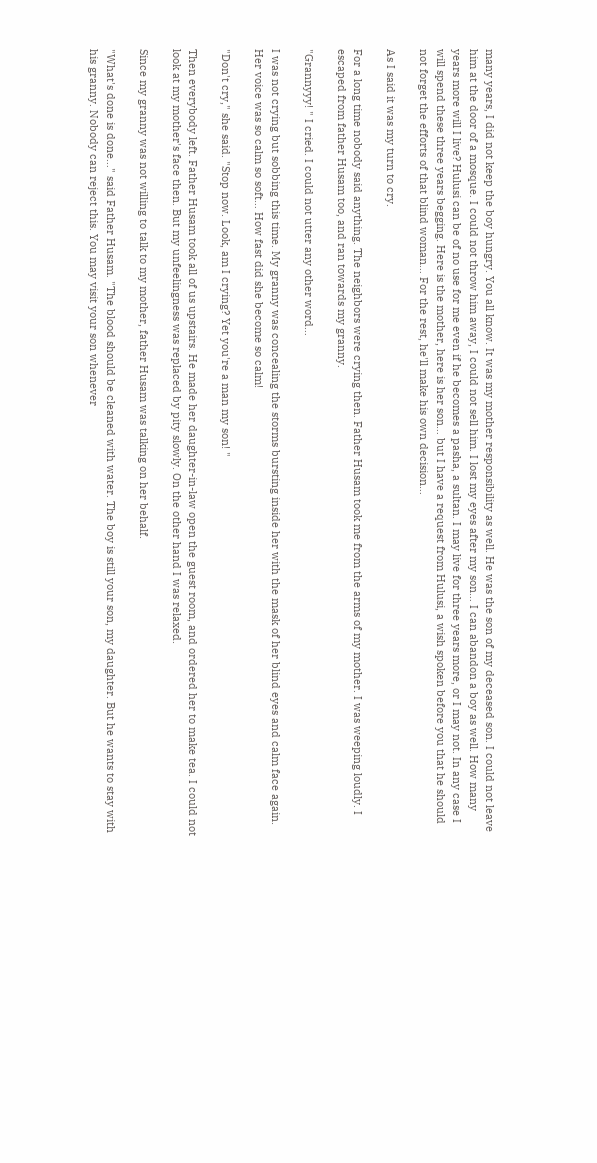many years, I did not keep the boy hungry. You all know. It was my mother responsibility as well. He was the son of my deceased son. I could not leave him at the door of a mosque. I could not throw him away, I could not sell him. I lost my eyes after my son… I can abandon a boy as well. How many years more will I live? Hulusi can be of no use for me even if he becomes a pasha, a sultan. I may live for three years more, or I may not. In any case I will spend these three years begging. Here is the mother, here is her son… but I have a request from Hulusi, a wish spoken before you that he should not forget the efforts of that blind woman… For the rest, he'll make his own decision…

As I said it was my turn to cry.

For a long time nobody said anything. The neighbors were crying then. Father Husam took me from the arms of my mother. I was weeping loudly. I escaped from father Husam too, and ran towards my granny.

"Grannyyy! " I cried. I could not utter any other word…

I was not crying but sobbing this time. My granny was concealing the storms bursting inside her with the mask of her blind eyes and calm face again. Her voice was so calm so soft… How fast did she become so calm!

"Don't cry," she said. "Stop now. Look, am I crying? Yet you're a man my son! "

Then everybody left. Father Husam took all of us upstairs. He made her daughter-in-law open the guest room, and ordered her to make tea. I could not look at my mother's face then. But my unfeelingness was replaced by pity slowly. On the other hand I was relaxed.

Since my granny was not willing to talk to my mother, father Husam was talking on her behalf.

"What's done is done…" said Father Husam. "The blood should be cleaned with water. The boy is still your son, my daughter. But he wants to stay with his granny. Nobody can reject this. You may visit your son whenever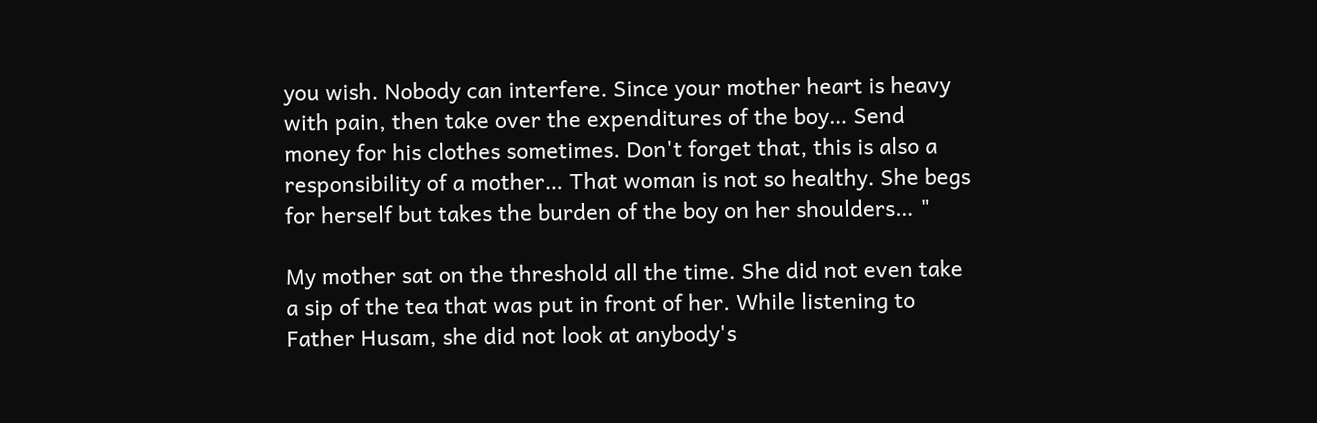you wish. Nobody can interfere. Since your mother heart is heavy with pain, then take over the expenditures of the boy… Send money for his clothes sometimes. Don't forget that, this is also a responsibility of a mother… That woman is not so healthy. She begs for herself but takes the burden of the boy on her shoulders… "

My mother sat on the threshold all the time. She did not even take a sip of the tea that was put in front of her. While listening to Father Husam, she did not look at anybody's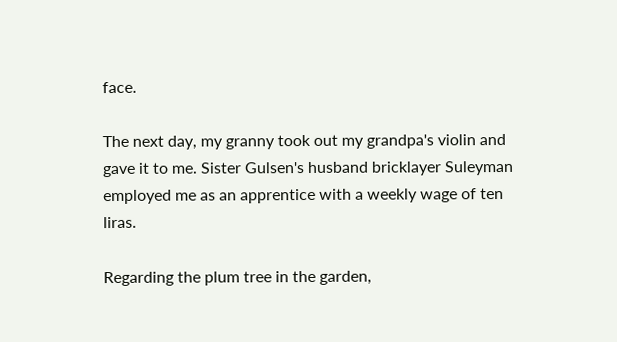face.

The next day, my granny took out my grandpa's violin and gave it to me. Sister Gulsen's husband bricklayer Suleyman employed me as an apprentice with a weekly wage of ten liras.

Regarding the plum tree in the garden,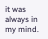it was always in my mind.